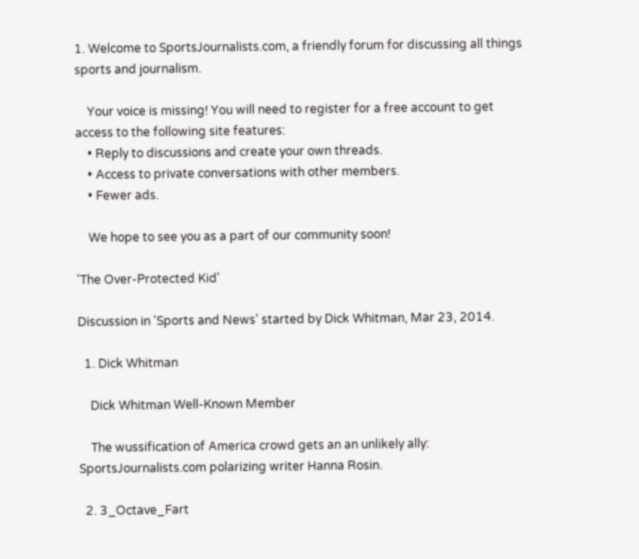1. Welcome to SportsJournalists.com, a friendly forum for discussing all things sports and journalism.

    Your voice is missing! You will need to register for a free account to get access to the following site features:
    • Reply to discussions and create your own threads.
    • Access to private conversations with other members.
    • Fewer ads.

    We hope to see you as a part of our community soon!

'The Over-Protected Kid'

Discussion in 'Sports and News' started by Dick Whitman, Mar 23, 2014.

  1. Dick Whitman

    Dick Whitman Well-Known Member

    The wussification of America crowd gets an an unlikely ally: SportsJournalists.com polarizing writer Hanna Rosin.

  2. 3_Octave_Fart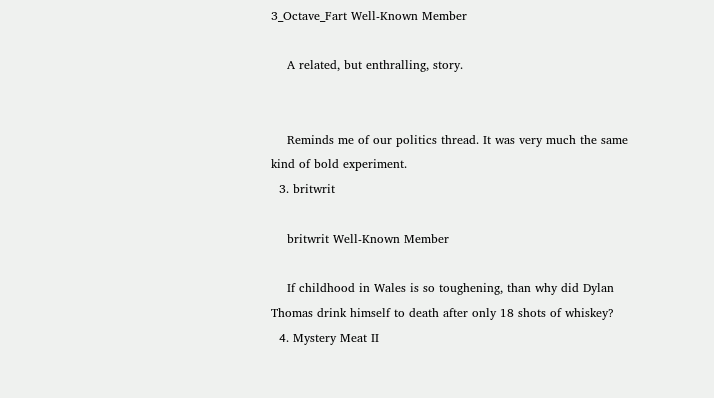3_Octave_Fart Well-Known Member

    A related, but enthralling, story.


    Reminds me of our politics thread. It was very much the same kind of bold experiment.
  3. britwrit

    britwrit Well-Known Member

    If childhood in Wales is so toughening, than why did Dylan Thomas drink himself to death after only 18 shots of whiskey?
  4. Mystery Meat II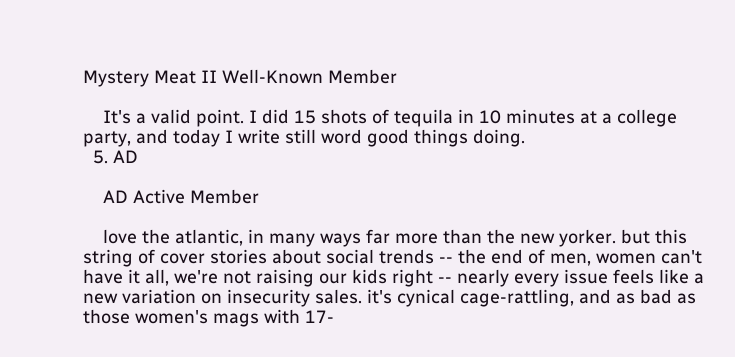Mystery Meat II Well-Known Member

    It's a valid point. I did 15 shots of tequila in 10 minutes at a college party, and today I write still word good things doing.
  5. AD

    AD Active Member

    love the atlantic, in many ways far more than the new yorker. but this string of cover stories about social trends -- the end of men, women can't have it all, we're not raising our kids right -- nearly every issue feels like a new variation on insecurity sales. it's cynical cage-rattling, and as bad as those women's mags with 17-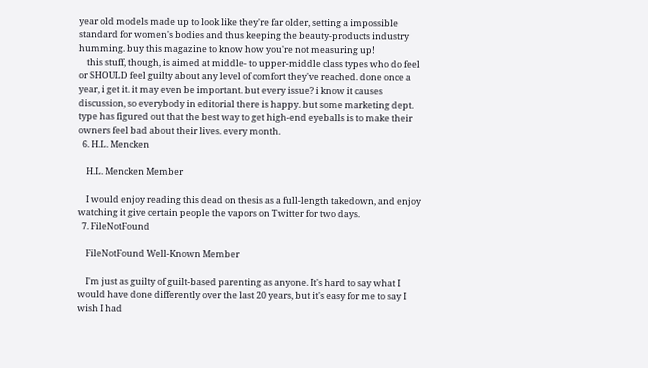year old models made up to look like they're far older, setting a impossible standard for women's bodies and thus keeping the beauty-products industry humming. buy this magazine to know how you're not measuring up!
    this stuff, though, is aimed at middle- to upper-middle class types who do feel or SHOULD feel guilty about any level of comfort they've reached. done once a year, i get it. it may even be important. but every issue? i know it causes discussion, so everybody in editorial there is happy. but some marketing dept. type has figured out that the best way to get high-end eyeballs is to make their owners feel bad about their lives. every month.
  6. H.L. Mencken

    H.L. Mencken Member

    I would enjoy reading this dead on thesis as a full-length takedown, and enjoy watching it give certain people the vapors on Twitter for two days.
  7. FileNotFound

    FileNotFound Well-Known Member

    I'm just as guilty of guilt-based parenting as anyone. It's hard to say what I would have done differently over the last 20 years, but it's easy for me to say I wish I had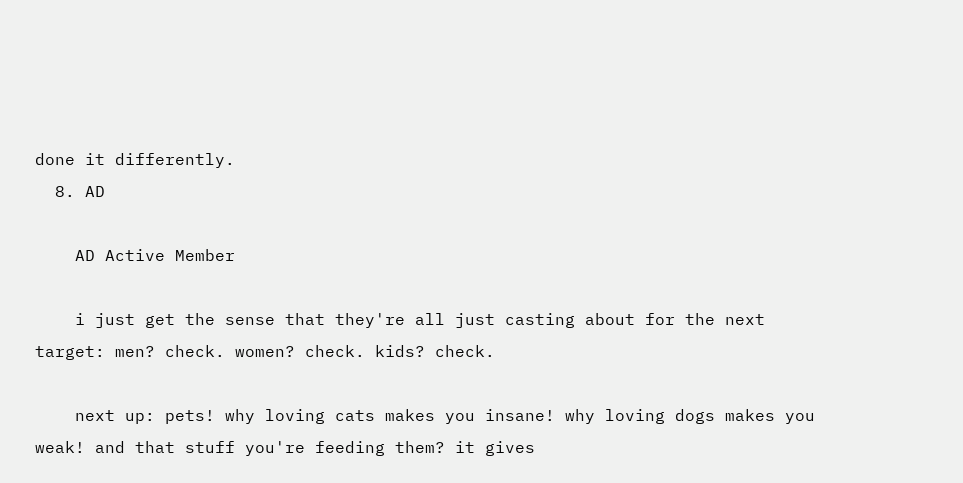done it differently.
  8. AD

    AD Active Member

    i just get the sense that they're all just casting about for the next target: men? check. women? check. kids? check.

    next up: pets! why loving cats makes you insane! why loving dogs makes you weak! and that stuff you're feeding them? it gives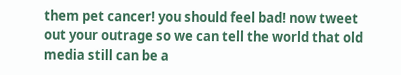them pet cancer! you should feel bad! now tweet out your outrage so we can tell the world that old media still can be a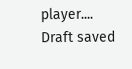player....
Draft saved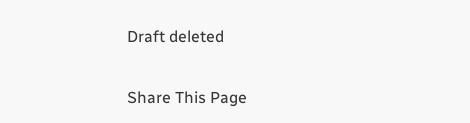Draft deleted

Share This Page